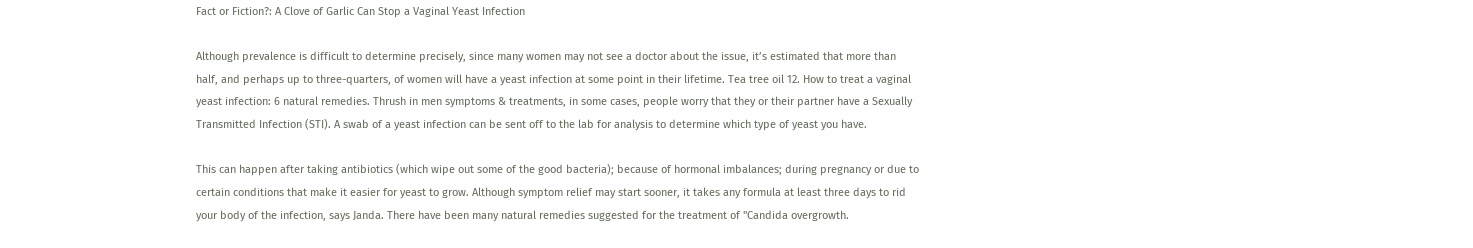Fact or Fiction?: A Clove of Garlic Can Stop a Vaginal Yeast Infection

Although prevalence is difficult to determine precisely, since many women may not see a doctor about the issue, it’s estimated that more than half, and perhaps up to three-quarters, of women will have a yeast infection at some point in their lifetime. Tea tree oil 12. How to treat a vaginal yeast infection: 6 natural remedies. Thrush in men symptoms & treatments, in some cases, people worry that they or their partner have a Sexually Transmitted Infection (STI). A swab of a yeast infection can be sent off to the lab for analysis to determine which type of yeast you have.

This can happen after taking antibiotics (which wipe out some of the good bacteria); because of hormonal imbalances; during pregnancy or due to certain conditions that make it easier for yeast to grow. Although symptom relief may start sooner, it takes any formula at least three days to rid your body of the infection, says Janda. There have been many natural remedies suggested for the treatment of "Candida overgrowth.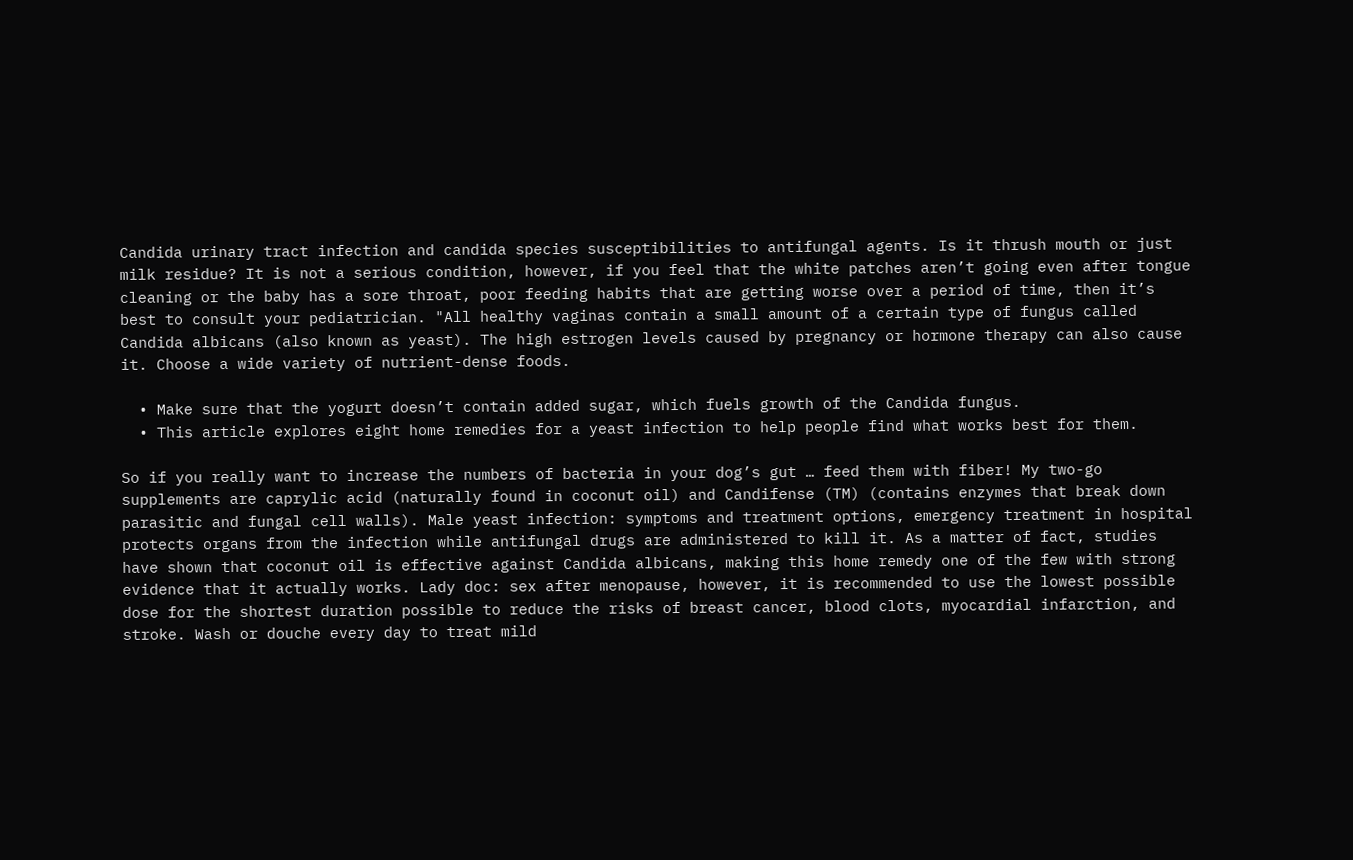Candida urinary tract infection and candida species susceptibilities to antifungal agents. Is it thrush mouth or just milk residue? It is not a serious condition, however, if you feel that the white patches aren’t going even after tongue cleaning or the baby has a sore throat, poor feeding habits that are getting worse over a period of time, then it’s best to consult your pediatrician. "All healthy vaginas contain a small amount of a certain type of fungus called Candida albicans (also known as yeast). The high estrogen levels caused by pregnancy or hormone therapy can also cause it. Choose a wide variety of nutrient-dense foods.

  • Make sure that the yogurt doesn’t contain added sugar, which fuels growth of the Candida fungus.
  • This article explores eight home remedies for a yeast infection to help people find what works best for them.

So if you really want to increase the numbers of bacteria in your dog’s gut … feed them with fiber! My two-go supplements are caprylic acid (naturally found in coconut oil) and Candifense (TM) (contains enzymes that break down parasitic and fungal cell walls). Male yeast infection: symptoms and treatment options, emergency treatment in hospital protects organs from the infection while antifungal drugs are administered to kill it. As a matter of fact, studies have shown that coconut oil is effective against Candida albicans, making this home remedy one of the few with strong evidence that it actually works. Lady doc: sex after menopause, however, it is recommended to use the lowest possible dose for the shortest duration possible to reduce the risks of breast cancer, blood clots, myocardial infarction, and stroke. Wash or douche every day to treat mild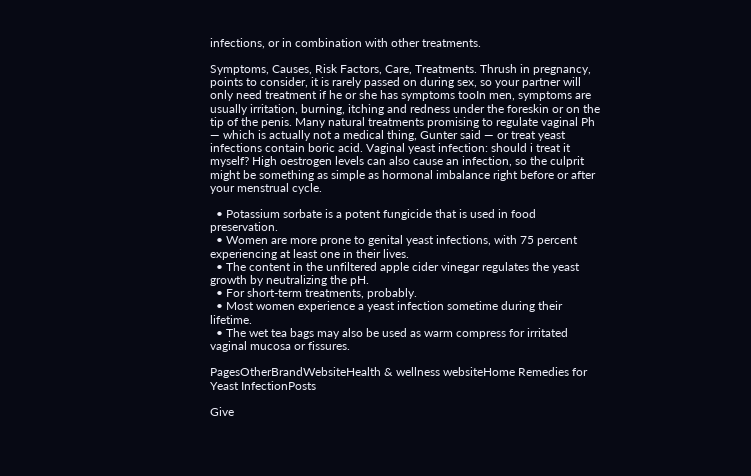infections, or in combination with other treatments.

Symptoms, Causes, Risk Factors, Care, Treatments. Thrush in pregnancy, points to consider, it is rarely passed on during sex, so your partner will only need treatment if he or she has symptoms tooIn men, symptoms are usually irritation, burning, itching and redness under the foreskin or on the tip of the penis. Many natural treatments promising to regulate vaginal Ph — which is actually not a medical thing, Gunter said — or treat yeast infections contain boric acid. Vaginal yeast infection: should i treat it myself? High oestrogen levels can also cause an infection, so the culprit might be something as simple as hormonal imbalance right before or after your menstrual cycle.

  • Potassium sorbate is a potent fungicide that is used in food preservation.
  • Women are more prone to genital yeast infections, with 75 percent experiencing at least one in their lives.
  • The content in the unfiltered apple cider vinegar regulates the yeast growth by neutralizing the pH.
  • For short-term treatments, probably.
  • Most women experience a yeast infection sometime during their lifetime.
  • The wet tea bags may also be used as warm compress for irritated vaginal mucosa or fissures.

PagesOtherBrandWebsiteHealth & wellness websiteHome Remedies for Yeast InfectionPosts

Give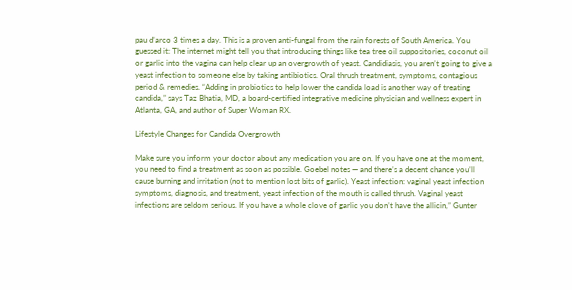pau d’arco 3 times a day. This is a proven anti-fungal from the rain forests of South America. You guessed it: The internet might tell you that introducing things like tea tree oil suppositories, coconut oil or garlic into the vagina can help clear up an overgrowth of yeast. Candidiasis, you aren’t going to give a yeast infection to someone else by taking antibiotics. Oral thrush treatment, symptoms, contagious period & remedies. “Adding in probiotics to help lower the candida load is another way of treating candida,” says Taz Bhatia, MD, a board-certified integrative medicine physician and wellness expert in Atlanta, GA, and author of Super Woman RX.

Lifestyle Changes for Candida Overgrowth

Make sure you inform your doctor about any medication you are on. If you have one at the moment, you need to find a treatment as soon as possible. Goebel notes — and there’s a decent chance you’ll cause burning and irritation (not to mention lost bits of garlic). Yeast infection: vaginal yeast infection symptoms, diagnosis, and treatment, yeast infection of the mouth is called thrush. Vaginal yeast infections are seldom serious. If you have a whole clove of garlic you don’t have the allicin,” Gunter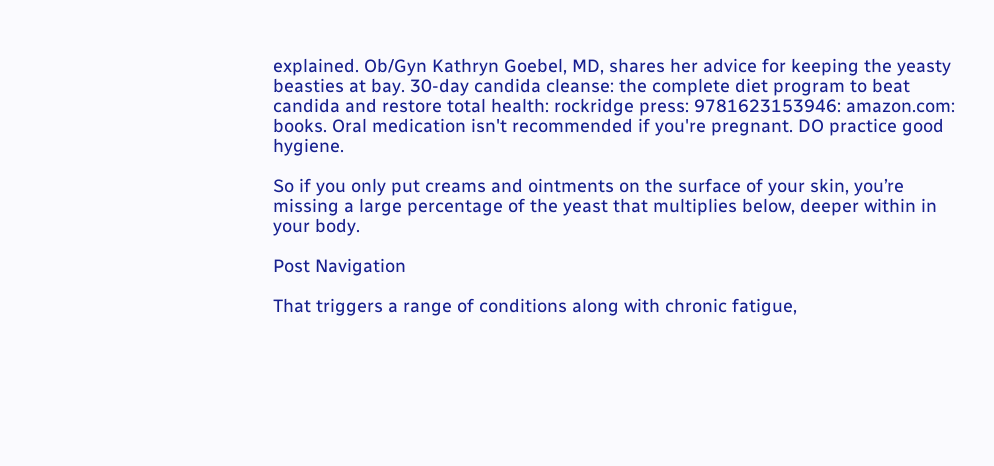explained. Ob/Gyn Kathryn Goebel, MD, shares her advice for keeping the yeasty beasties at bay. 30-day candida cleanse: the complete diet program to beat candida and restore total health: rockridge press: 9781623153946: amazon.com: books. Oral medication isn't recommended if you're pregnant. DO practice good hygiene.

So if you only put creams and ointments on the surface of your skin, you’re missing a large percentage of the yeast that multiplies below, deeper within in your body.

Post Navigation

That triggers a range of conditions along with chronic fatigue,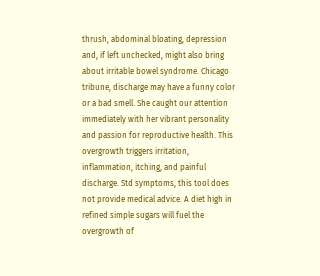thrush, abdominal bloating, depression and, if left unchecked, might also bring about irritable bowel syndrome. Chicago tribune, discharge may have a funny color or a bad smell. She caught our attention immediately with her vibrant personality and passion for reproductive health. This overgrowth triggers irritation, inflammation, itching, and painful discharge. Std symptoms, this tool does not provide medical advice. A diet high in refined simple sugars will fuel the overgrowth of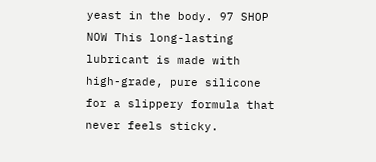yeast in the body. 97 SHOP NOW This long-lasting lubricant is made with high-grade, pure silicone for a slippery formula that never feels sticky.